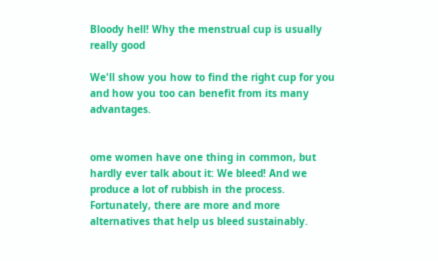Bloody hell! Why the menstrual cup is usually really good

We'll show you how to find the right cup for you and how you too can benefit from its many advantages.


ome women have one thing in common, but hardly ever talk about it: We bleed! And we produce a lot of rubbish in the process. Fortunately, there are more and more alternatives that help us bleed sustainably.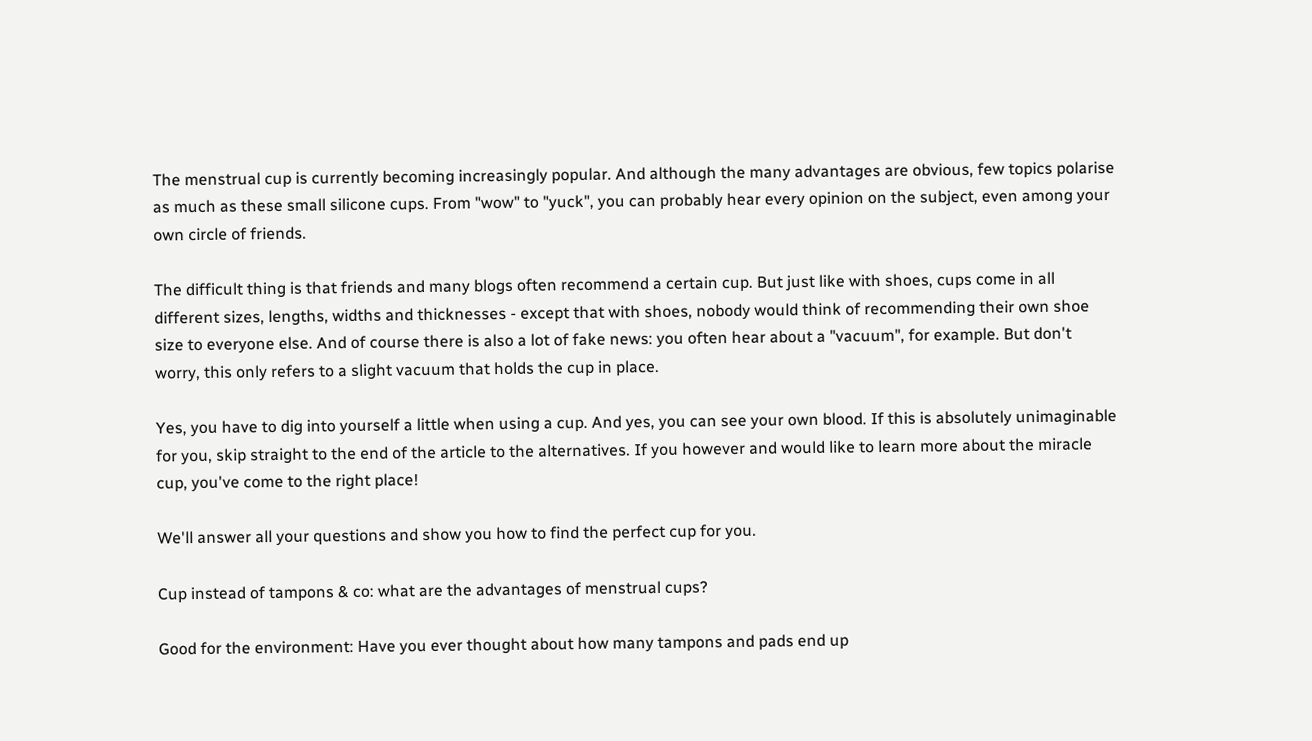The menstrual cup is currently becoming increasingly popular. And although the many advantages are obvious, few topics polarise as much as these small silicone cups. From "wow" to "yuck", you can probably hear every opinion on the subject, even among your own circle of friends.

The difficult thing is that friends and many blogs often recommend a certain cup. But just like with shoes, cups come in all different sizes, lengths, widths and thicknesses - except that with shoes, nobody would think of recommending their own shoe size to everyone else. And of course there is also a lot of fake news: you often hear about a "vacuum", for example. But don't worry, this only refers to a slight vacuum that holds the cup in place.

Yes, you have to dig into yourself a little when using a cup. And yes, you can see your own blood. If this is absolutely unimaginable for you, skip straight to the end of the article to the alternatives. If you however and would like to learn more about the miracle cup, you've come to the right place!

We'll answer all your questions and show you how to find the perfect cup for you.

Cup instead of tampons & co: what are the advantages of menstrual cups?

Good for the environment: Have you ever thought about how many tampons and pads end up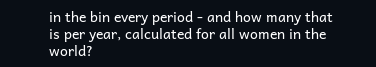in the bin every period - and how many that is per year, calculated for all women in the world?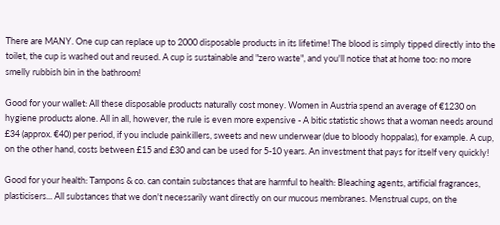There are MANY. One cup can replace up to 2000 disposable products in its lifetime! The blood is simply tipped directly into the toilet, the cup is washed out and reused. A cup is sustainable and "zero waste", and you'll notice that at home too: no more smelly rubbish bin in the bathroom!

Good for your wallet: All these disposable products naturally cost money. Women in Austria spend an average of €1230 on hygiene products alone. All in all, however, the rule is even more expensive - A bitic statistic shows that a woman needs around £34 (approx. €40) per period, if you include painkillers, sweets and new underwear (due to bloody hoppalas), for example. A cup, on the other hand, costs between £15 and £30 and can be used for 5-10 years. An investment that pays for itself very quickly!

Good for your health: Tampons & co. can contain substances that are harmful to health: Bleaching agents, artificial fragrances, plasticisers... All substances that we don't necessarily want directly on our mucous membranes. Menstrual cups, on the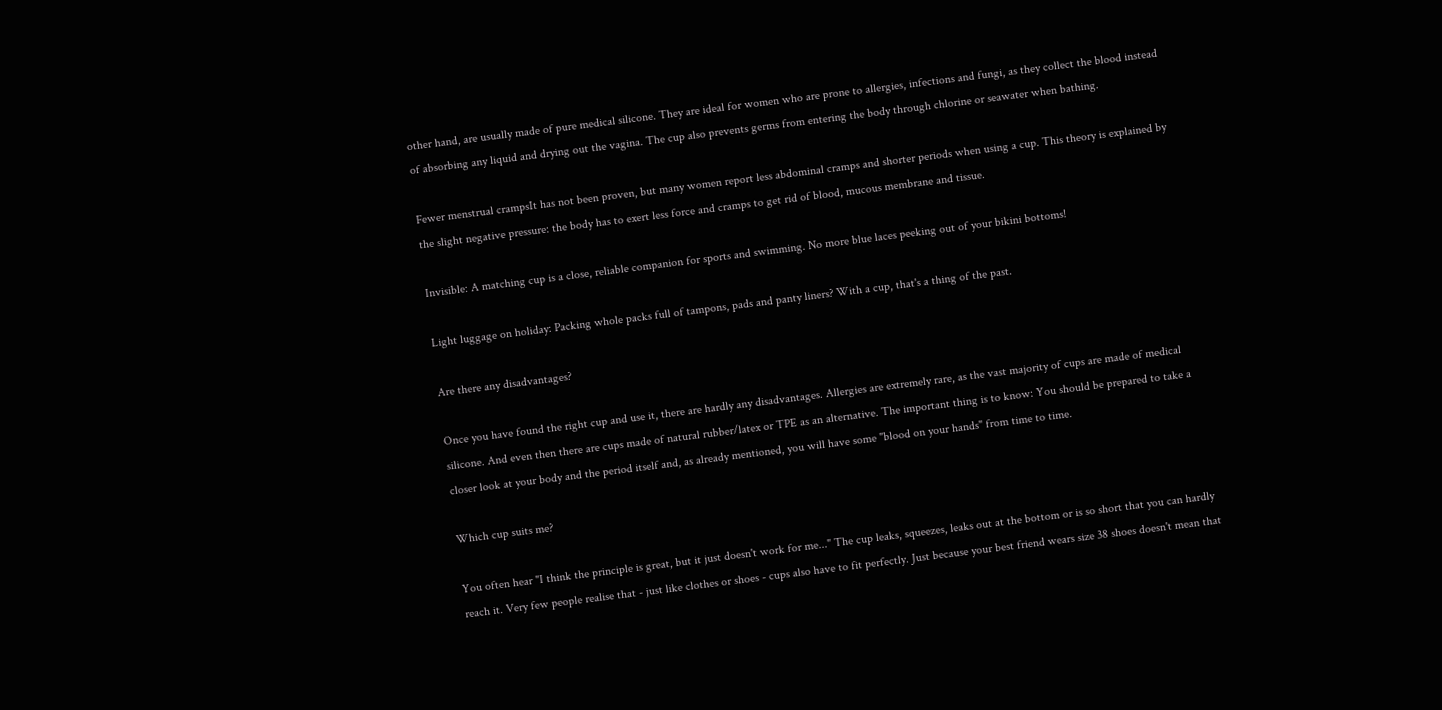other hand, are usually made of pure medical silicone. They are ideal for women who are prone to allergies, infections and fungi, as they collect the blood instead of absorbing any liquid and drying out the vagina. The cup also prevents germs from entering the body through chlorine or seawater when bathing.

Fewer menstrual crampsIt has not been proven, but many women report less abdominal cramps and shorter periods when using a cup. This theory is explained by the slight negative pressure: the body has to exert less force and cramps to get rid of blood, mucous membrane and tissue.

Invisible: A matching cup is a close, reliable companion for sports and swimming. No more blue laces peeking out of your bikini bottoms!

Light luggage on holiday: Packing whole packs full of tampons, pads and panty liners? With a cup, that's a thing of the past.

Are there any disadvantages?

Once you have found the right cup and use it, there are hardly any disadvantages. Allergies are extremely rare, as the vast majority of cups are made of medical silicone. And even then there are cups made of natural rubber/latex or TPE as an alternative. The important thing is to know: You should be prepared to take a closer look at your body and the period itself and, as already mentioned, you will have some "blood on your hands" from time to time.

Which cup suits me?

You often hear "I think the principle is great, but it just doesn't work for me..." The cup leaks, squeezes, leaks out at the bottom or is so short that you can hardly reach it. Very few people realise that - just like clothes or shoes - cups also have to fit perfectly. Just because your best friend wears size 38 shoes doesn't mean that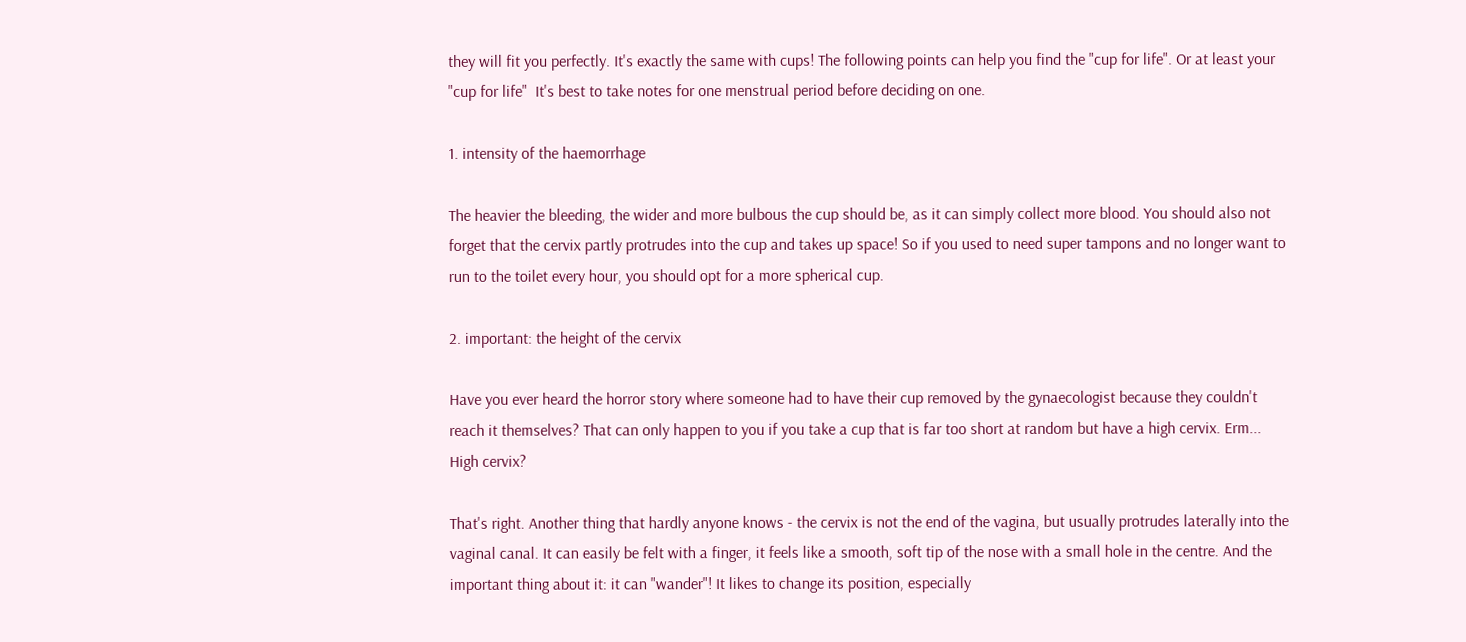they will fit you perfectly. It's exactly the same with cups! The following points can help you find the "cup for life". Or at least your "cup for life"  It's best to take notes for one menstrual period before deciding on one.

1. intensity of the haemorrhage

The heavier the bleeding, the wider and more bulbous the cup should be, as it can simply collect more blood. You should also not forget that the cervix partly protrudes into the cup and takes up space! So if you used to need super tampons and no longer want to run to the toilet every hour, you should opt for a more spherical cup.

2. important: the height of the cervix

Have you ever heard the horror story where someone had to have their cup removed by the gynaecologist because they couldn't reach it themselves? That can only happen to you if you take a cup that is far too short at random but have a high cervix. Erm... High cervix?

That's right. Another thing that hardly anyone knows - the cervix is not the end of the vagina, but usually protrudes laterally into the vaginal canal. It can easily be felt with a finger, it feels like a smooth, soft tip of the nose with a small hole in the centre. And the important thing about it: it can "wander"! It likes to change its position, especially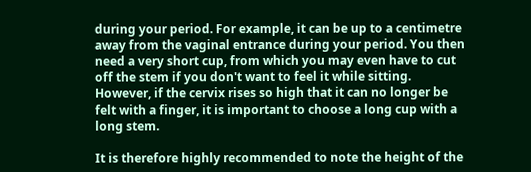during your period. For example, it can be up to a centimetre away from the vaginal entrance during your period. You then need a very short cup, from which you may even have to cut off the stem if you don't want to feel it while sitting. However, if the cervix rises so high that it can no longer be felt with a finger, it is important to choose a long cup with a long stem.

It is therefore highly recommended to note the height of the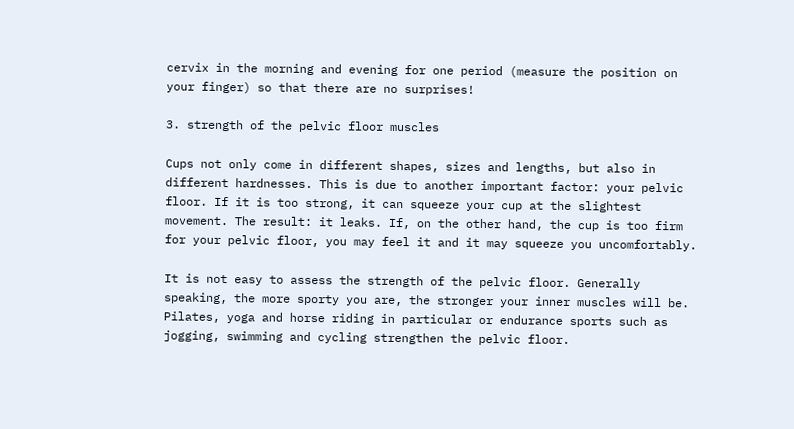cervix in the morning and evening for one period (measure the position on your finger) so that there are no surprises!

3. strength of the pelvic floor muscles

Cups not only come in different shapes, sizes and lengths, but also in different hardnesses. This is due to another important factor: your pelvic floor. If it is too strong, it can squeeze your cup at the slightest movement. The result: it leaks. If, on the other hand, the cup is too firm for your pelvic floor, you may feel it and it may squeeze you uncomfortably.

It is not easy to assess the strength of the pelvic floor. Generally speaking, the more sporty you are, the stronger your inner muscles will be. Pilates, yoga and horse riding in particular or endurance sports such as jogging, swimming and cycling strengthen the pelvic floor.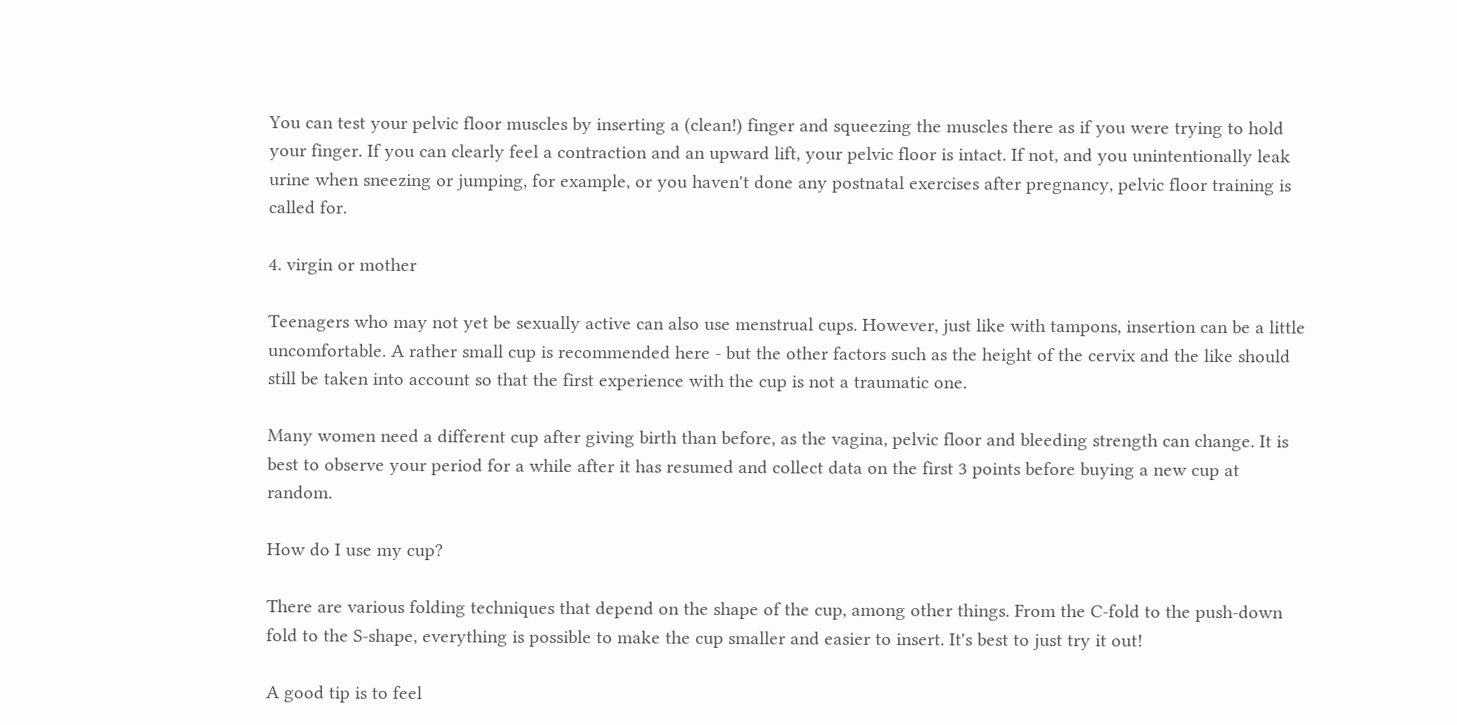You can test your pelvic floor muscles by inserting a (clean!) finger and squeezing the muscles there as if you were trying to hold your finger. If you can clearly feel a contraction and an upward lift, your pelvic floor is intact. If not, and you unintentionally leak urine when sneezing or jumping, for example, or you haven't done any postnatal exercises after pregnancy, pelvic floor training is called for.

4. virgin or mother

Teenagers who may not yet be sexually active can also use menstrual cups. However, just like with tampons, insertion can be a little uncomfortable. A rather small cup is recommended here - but the other factors such as the height of the cervix and the like should still be taken into account so that the first experience with the cup is not a traumatic one.

Many women need a different cup after giving birth than before, as the vagina, pelvic floor and bleeding strength can change. It is best to observe your period for a while after it has resumed and collect data on the first 3 points before buying a new cup at random.

How do I use my cup?

There are various folding techniques that depend on the shape of the cup, among other things. From the C-fold to the push-down fold to the S-shape, everything is possible to make the cup smaller and easier to insert. It's best to just try it out!

A good tip is to feel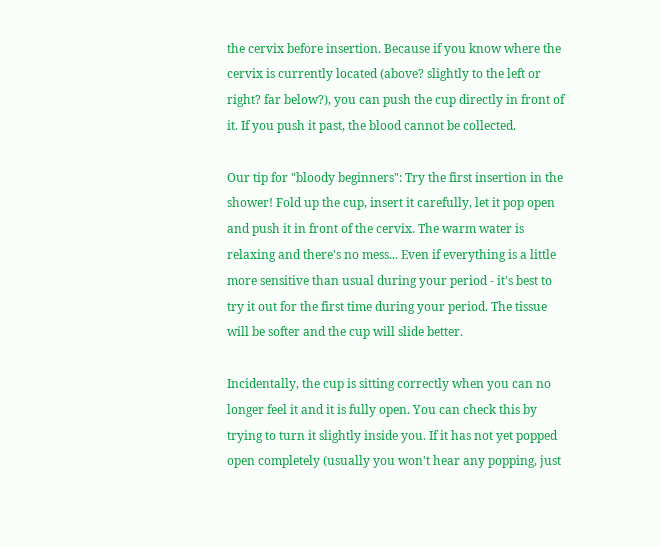the cervix before insertion. Because if you know where the cervix is currently located (above? slightly to the left or right? far below?), you can push the cup directly in front of it. If you push it past, the blood cannot be collected.

Our tip for "bloody beginners": Try the first insertion in the shower! Fold up the cup, insert it carefully, let it pop open and push it in front of the cervix. The warm water is relaxing and there's no mess... Even if everything is a little more sensitive than usual during your period - it's best to try it out for the first time during your period. The tissue will be softer and the cup will slide better.

Incidentally, the cup is sitting correctly when you can no longer feel it and it is fully open. You can check this by trying to turn it slightly inside you. If it has not yet popped open completely (usually you won't hear any popping, just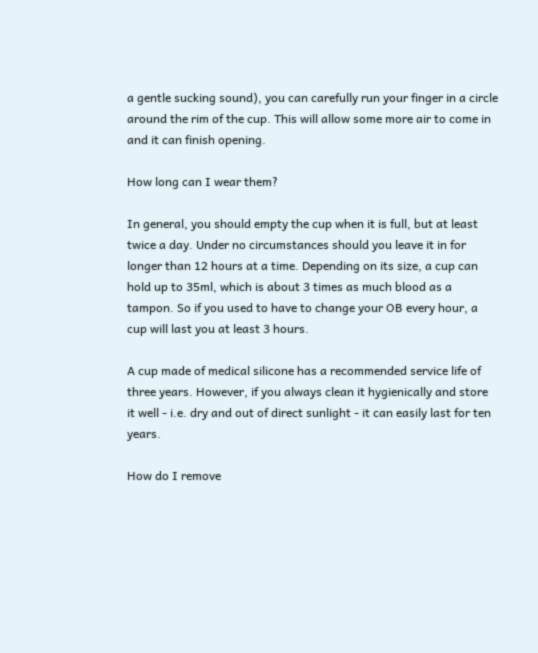a gentle sucking sound), you can carefully run your finger in a circle around the rim of the cup. This will allow some more air to come in and it can finish opening.

How long can I wear them?

In general, you should empty the cup when it is full, but at least twice a day. Under no circumstances should you leave it in for longer than 12 hours at a time. Depending on its size, a cup can hold up to 35ml, which is about 3 times as much blood as a tampon. So if you used to have to change your OB every hour, a cup will last you at least 3 hours.

A cup made of medical silicone has a recommended service life of three years. However, if you always clean it hygienically and store it well - i.e. dry and out of direct sunlight - it can easily last for ten years.

How do I remove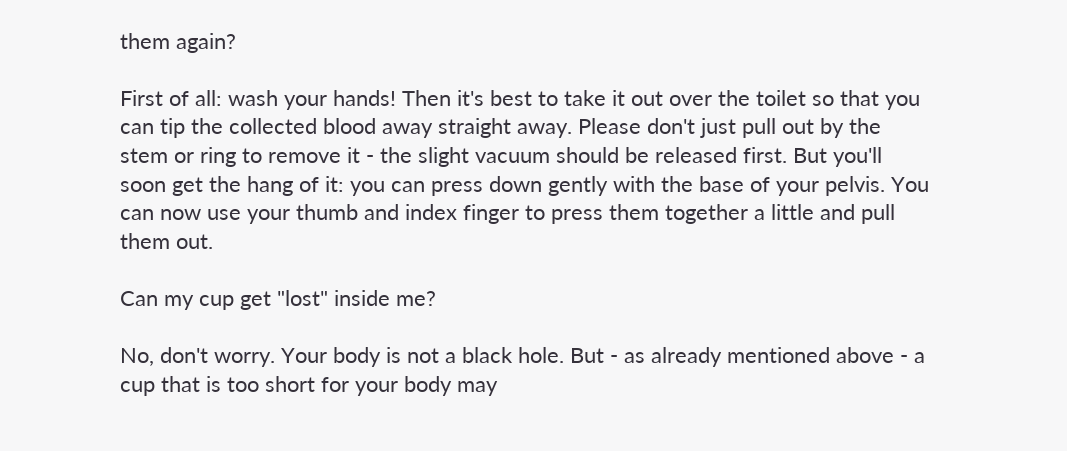them again?

First of all: wash your hands! Then it's best to take it out over the toilet so that you can tip the collected blood away straight away. Please don't just pull out by the stem or ring to remove it - the slight vacuum should be released first. But you'll soon get the hang of it: you can press down gently with the base of your pelvis. You can now use your thumb and index finger to press them together a little and pull them out.

Can my cup get "lost" inside me?

No, don't worry. Your body is not a black hole. But - as already mentioned above - a cup that is too short for your body may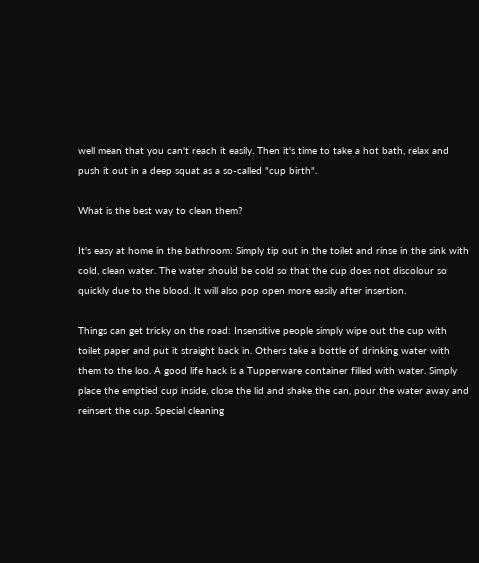well mean that you can't reach it easily. Then it's time to take a hot bath, relax and push it out in a deep squat as a so-called "cup birth".

What is the best way to clean them?

It's easy at home in the bathroom: Simply tip out in the toilet and rinse in the sink with cold, clean water. The water should be cold so that the cup does not discolour so quickly due to the blood. It will also pop open more easily after insertion.

Things can get tricky on the road: Insensitive people simply wipe out the cup with toilet paper and put it straight back in. Others take a bottle of drinking water with them to the loo. A good life hack is a Tupperware container filled with water. Simply place the emptied cup inside, close the lid and shake the can, pour the water away and reinsert the cup. Special cleaning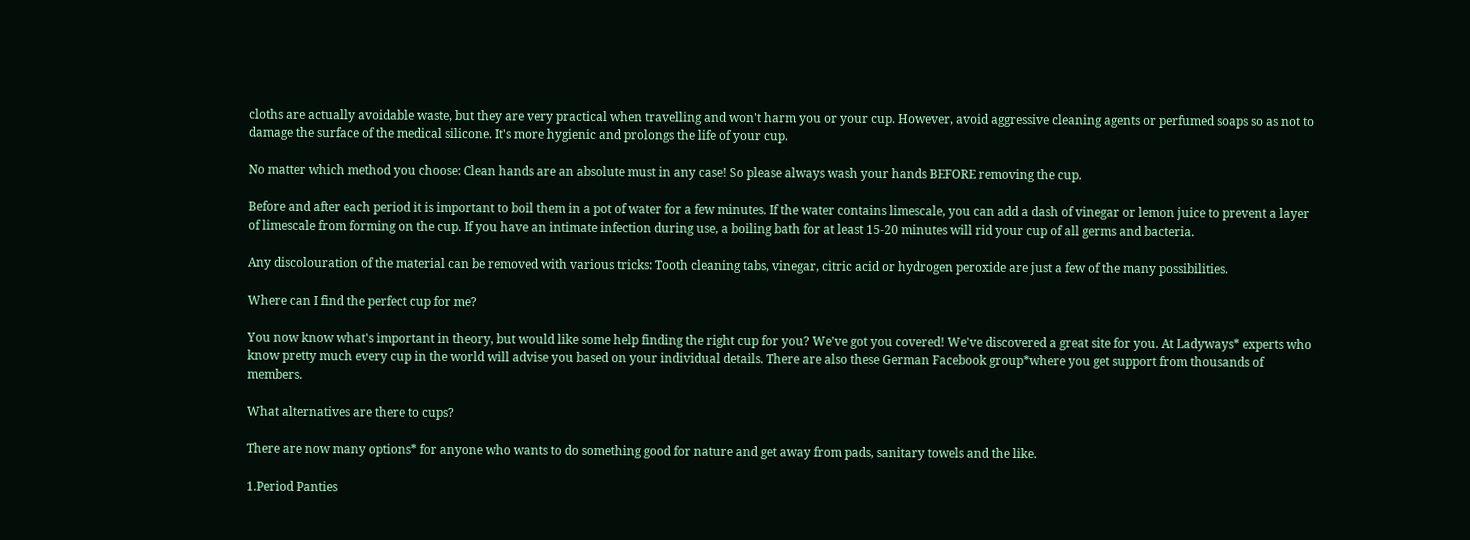cloths are actually avoidable waste, but they are very practical when travelling and won't harm you or your cup. However, avoid aggressive cleaning agents or perfumed soaps so as not to damage the surface of the medical silicone. It's more hygienic and prolongs the life of your cup.

No matter which method you choose: Clean hands are an absolute must in any case! So please always wash your hands BEFORE removing the cup.

Before and after each period it is important to boil them in a pot of water for a few minutes. If the water contains limescale, you can add a dash of vinegar or lemon juice to prevent a layer of limescale from forming on the cup. If you have an intimate infection during use, a boiling bath for at least 15-20 minutes will rid your cup of all germs and bacteria.

Any discolouration of the material can be removed with various tricks: Tooth cleaning tabs, vinegar, citric acid or hydrogen peroxide are just a few of the many possibilities.

Where can I find the perfect cup for me?

You now know what's important in theory, but would like some help finding the right cup for you? We've got you covered! We've discovered a great site for you. At Ladyways* experts who know pretty much every cup in the world will advise you based on your individual details. There are also these German Facebook group*where you get support from thousands of members.

What alternatives are there to cups?

There are now many options* for anyone who wants to do something good for nature and get away from pads, sanitary towels and the like.

1.Period Panties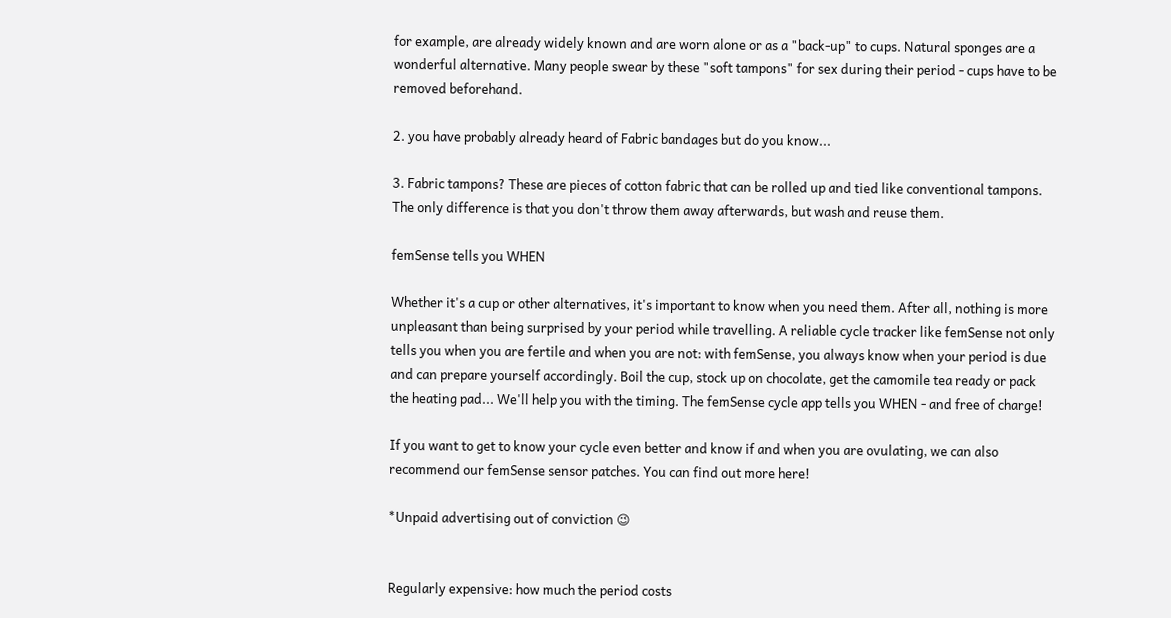for example, are already widely known and are worn alone or as a "back-up" to cups. Natural sponges are a wonderful alternative. Many people swear by these "soft tampons" for sex during their period - cups have to be removed beforehand.

2. you have probably already heard of Fabric bandages but do you know...

3. Fabric tampons? These are pieces of cotton fabric that can be rolled up and tied like conventional tampons. The only difference is that you don't throw them away afterwards, but wash and reuse them.

femSense tells you WHEN

Whether it's a cup or other alternatives, it's important to know when you need them. After all, nothing is more unpleasant than being surprised by your period while travelling. A reliable cycle tracker like femSense not only tells you when you are fertile and when you are not: with femSense, you always know when your period is due and can prepare yourself accordingly. Boil the cup, stock up on chocolate, get the camomile tea ready or pack the heating pad... We'll help you with the timing. The femSense cycle app tells you WHEN - and free of charge!

If you want to get to know your cycle even better and know if and when you are ovulating, we can also recommend our femSense sensor patches. You can find out more here!

*Unpaid advertising out of conviction 😉


Regularly expensive: how much the period costs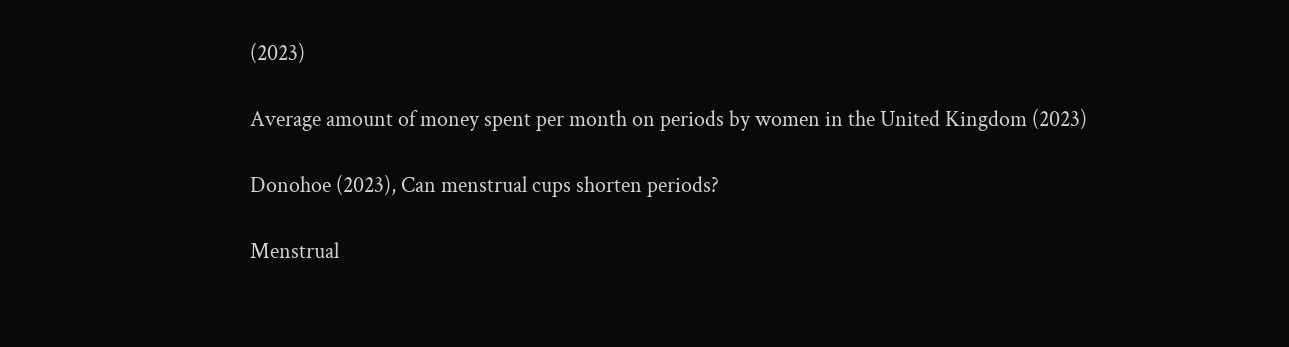(2023)

Average amount of money spent per month on periods by women in the United Kingdom (2023)

Donohoe (2023), Can menstrual cups shorten periods?

Menstrual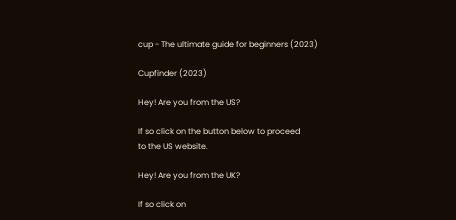cup - The ultimate guide for beginners (2023)

Cupfinder (2023)

Hey! Are you from the US?

If so click on the button below to proceed
to the US website.

Hey! Are you from the UK?

If so click on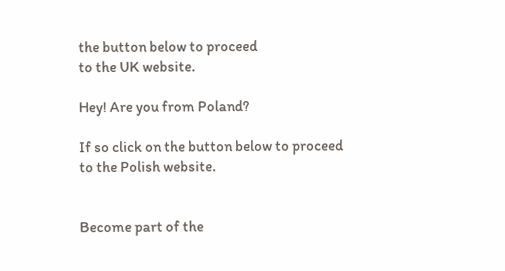the button below to proceed
to the UK website.

Hey! Are you from Poland?

If so click on the button below to proceed
to the Polish website.


Become part of the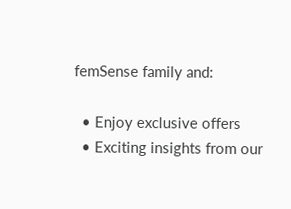femSense family and:

  • Enjoy exclusive offers
  • Exciting insights from our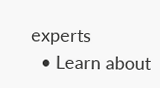experts
  • Learn about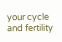your cycle and fertility